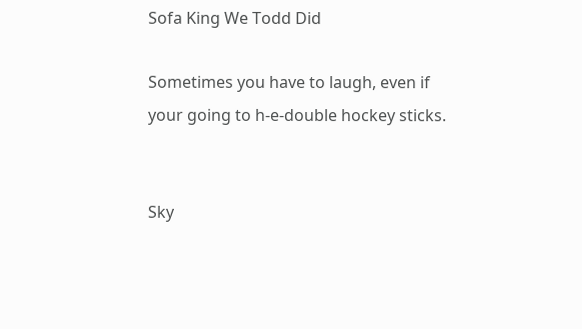Sofa King We Todd Did

Sometimes you have to laugh, even if your going to h-e-double hockey sticks.


Sky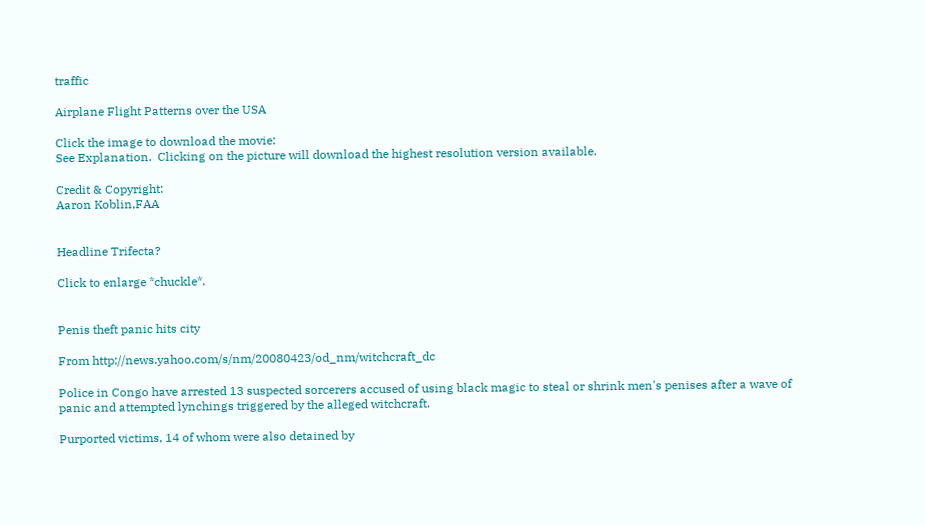traffic

Airplane Flight Patterns over the USA

Click the image to download the movie:
See Explanation.  Clicking on the picture will download the highest resolution version available.

Credit & Copyright:
Aaron Koblin,FAA


Headline Trifecta?

Click to enlarge *chuckle*.


Penis theft panic hits city

From http://news.yahoo.com/s/nm/20080423/od_nm/witchcraft_dc

Police in Congo have arrested 13 suspected sorcerers accused of using black magic to steal or shrink men's penises after a wave of panic and attempted lynchings triggered by the alleged witchcraft.

Purported victims, 14 of whom were also detained by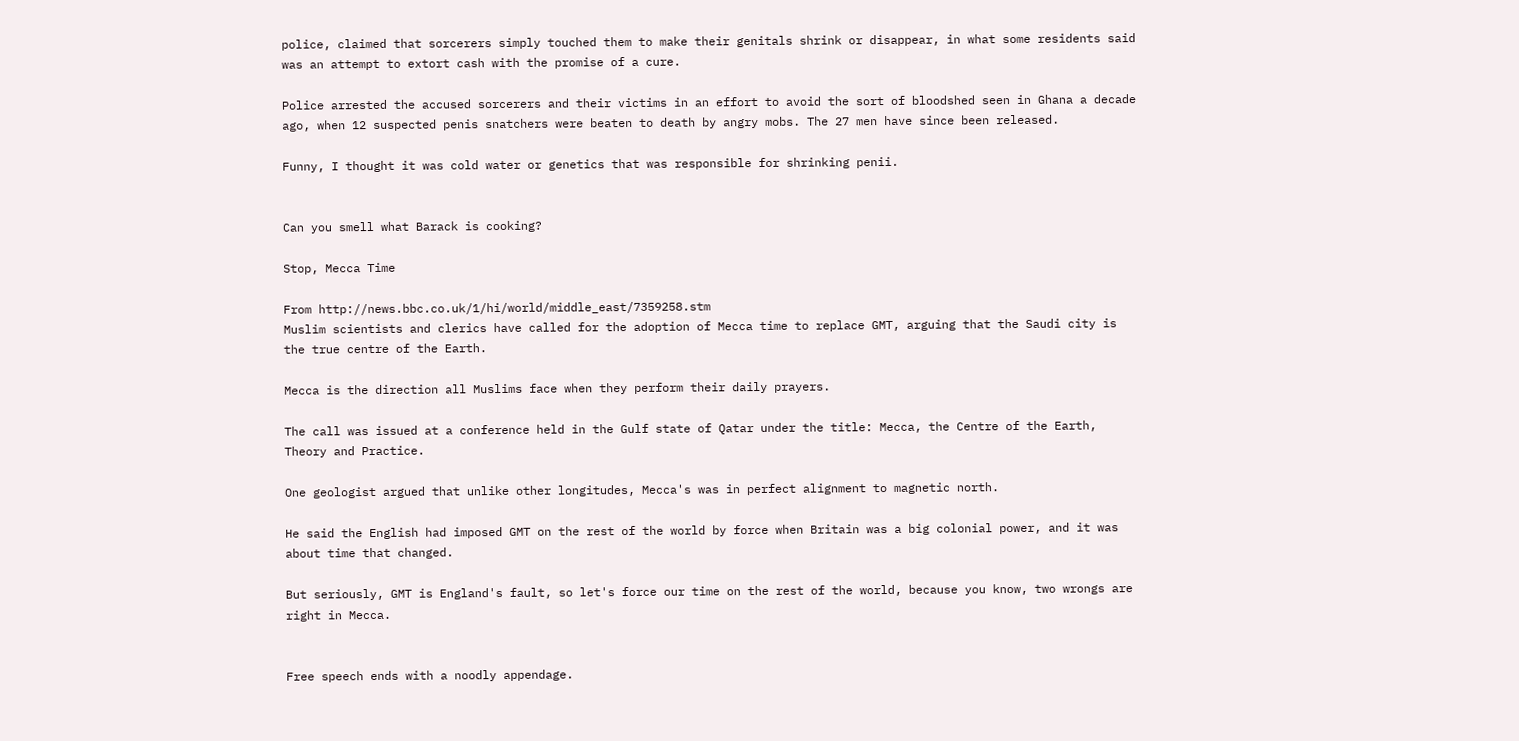police, claimed that sorcerers simply touched them to make their genitals shrink or disappear, in what some residents said was an attempt to extort cash with the promise of a cure.

Police arrested the accused sorcerers and their victims in an effort to avoid the sort of bloodshed seen in Ghana a decade ago, when 12 suspected penis snatchers were beaten to death by angry mobs. The 27 men have since been released.

Funny, I thought it was cold water or genetics that was responsible for shrinking penii.


Can you smell what Barack is cooking?

Stop, Mecca Time

From http://news.bbc.co.uk/1/hi/world/middle_east/7359258.stm
Muslim scientists and clerics have called for the adoption of Mecca time to replace GMT, arguing that the Saudi city is the true centre of the Earth.

Mecca is the direction all Muslims face when they perform their daily prayers.

The call was issued at a conference held in the Gulf state of Qatar under the title: Mecca, the Centre of the Earth, Theory and Practice.

One geologist argued that unlike other longitudes, Mecca's was in perfect alignment to magnetic north.

He said the English had imposed GMT on the rest of the world by force when Britain was a big colonial power, and it was about time that changed.

But seriously, GMT is England's fault, so let's force our time on the rest of the world, because you know, two wrongs are right in Mecca.


Free speech ends with a noodly appendage.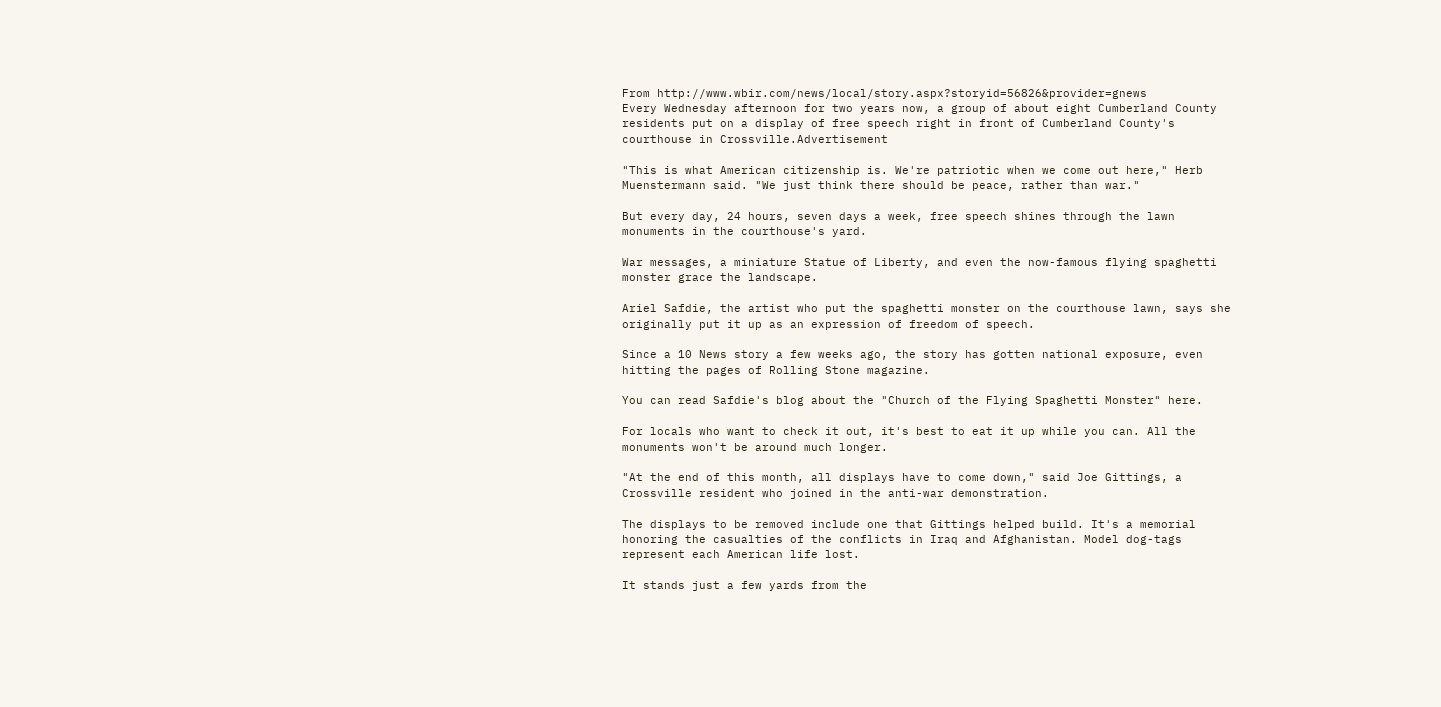From http://www.wbir.com/news/local/story.aspx?storyid=56826&provider=gnews
Every Wednesday afternoon for two years now, a group of about eight Cumberland County residents put on a display of free speech right in front of Cumberland County's courthouse in Crossville.Advertisement

"This is what American citizenship is. We're patriotic when we come out here," Herb Muenstermann said. "We just think there should be peace, rather than war."

But every day, 24 hours, seven days a week, free speech shines through the lawn monuments in the courthouse's yard.

War messages, a miniature Statue of Liberty, and even the now-famous flying spaghetti monster grace the landscape.

Ariel Safdie, the artist who put the spaghetti monster on the courthouse lawn, says she originally put it up as an expression of freedom of speech.

Since a 10 News story a few weeks ago, the story has gotten national exposure, even hitting the pages of Rolling Stone magazine.

You can read Safdie's blog about the "Church of the Flying Spaghetti Monster" here.

For locals who want to check it out, it's best to eat it up while you can. All the monuments won't be around much longer.

"At the end of this month, all displays have to come down," said Joe Gittings, a Crossville resident who joined in the anti-war demonstration.

The displays to be removed include one that Gittings helped build. It's a memorial honoring the casualties of the conflicts in Iraq and Afghanistan. Model dog-tags represent each American life lost.

It stands just a few yards from the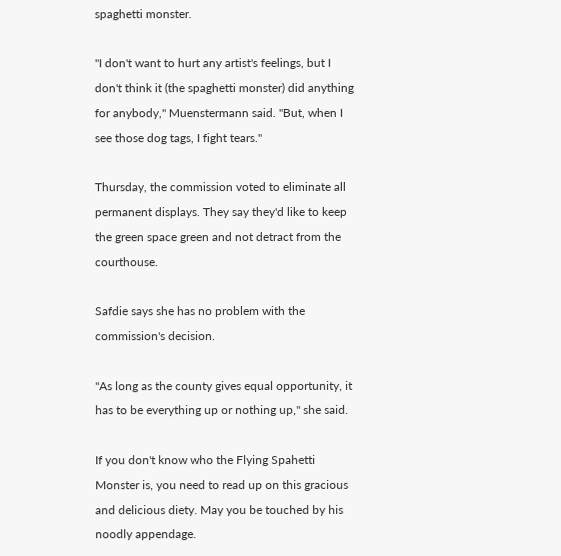spaghetti monster.

"I don't want to hurt any artist's feelings, but I don't think it (the spaghetti monster) did anything for anybody," Muenstermann said. "But, when I see those dog tags, I fight tears."

Thursday, the commission voted to eliminate all permanent displays. They say they'd like to keep the green space green and not detract from the courthouse.

Safdie says she has no problem with the commission's decision.

"As long as the county gives equal opportunity, it has to be everything up or nothing up," she said.

If you don't know who the Flying Spahetti Monster is, you need to read up on this gracious and delicious diety. May you be touched by his noodly appendage.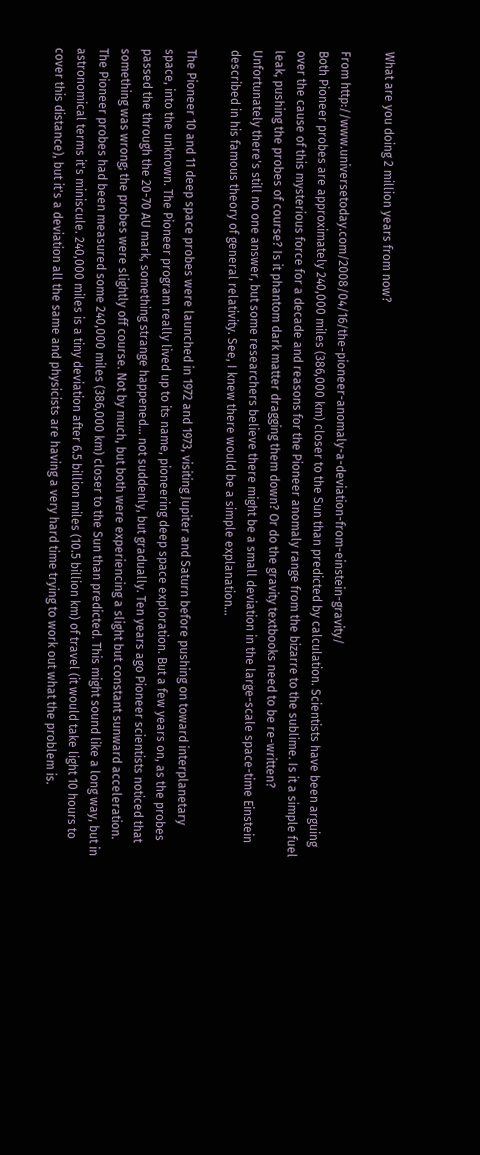What are you doing 2 million years from now?

From http://www.universetoday.com/2008/04/16/the-pioneer-anomaly-a-deviation-from-einstein-gravity/
Both Pioneer probes are approximately 240,000 miles (386,000 km) closer to the Sun than predicted by calculation. Scientists have been arguing over the cause of this mysterious force for a decade and reasons for the Pioneer anomaly range from the bizarre to the sublime. Is it a simple fuel leak, pushing the probes of course? Is it phantom dark matter dragging them down? Or do the gravity textbooks need to be re-written? Unfortunately there's still no one answer, but some researchers believe there might be a small deviation in the large-scale space-time Einstein described in his famous theory of general relativity. See, I knew there would be a simple explanation…

The Pioneer 10 and 11 deep space probes were launched in 1972 and 1973, visiting Jupiter and Saturn before pushing on toward interplanetary space, into the unknown. The Pioneer program really lived up to its name, pioneering deep space exploration. But a few years on, as the probes passed the through the 20-70 AU mark, something strange happened… not suddenly, but gradually. Ten years ago Pioneer scientists noticed that something was wrong; the probes were slightly off course. Not by much, but both were experiencing a slight but constant sunward acceleration. The Pioneer probes had been measured some 240,000 miles (386,000 km) closer to the Sun than predicted. This might sound like a long way, but in astronomical terms it's miniscule. 240,000 miles is a tiny deviation after 6.5 billion miles (10.5 billion km) of travel (it would take light 10 hours to cover this distance), but it's a deviation all the same and physicists are having a very hard time trying to work out what the problem is.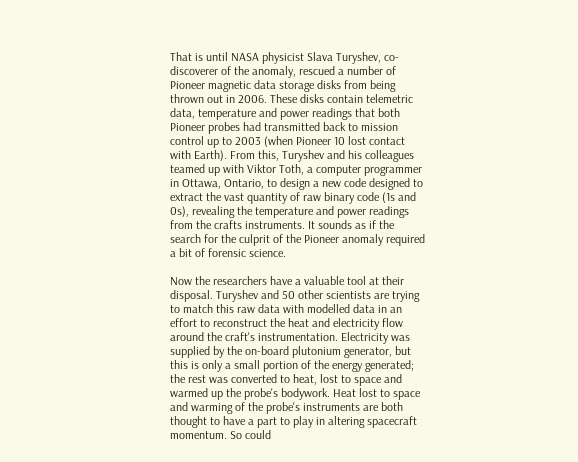That is until NASA physicist Slava Turyshev, co-discoverer of the anomaly, rescued a number of Pioneer magnetic data storage disks from being thrown out in 2006. These disks contain telemetric data, temperature and power readings that both Pioneer probes had transmitted back to mission control up to 2003 (when Pioneer 10 lost contact with Earth). From this, Turyshev and his colleagues teamed up with Viktor Toth, a computer programmer in Ottawa, Ontario, to design a new code designed to extract the vast quantity of raw binary code (1s and 0s), revealing the temperature and power readings from the crafts instruments. It sounds as if the search for the culprit of the Pioneer anomaly required a bit of forensic science.

Now the researchers have a valuable tool at their disposal. Turyshev and 50 other scientists are trying to match this raw data with modelled data in an effort to reconstruct the heat and electricity flow around the craft's instrumentation. Electricity was supplied by the on-board plutonium generator, but this is only a small portion of the energy generated; the rest was converted to heat, lost to space and warmed up the probe's bodywork. Heat lost to space and warming of the probe's instruments are both thought to have a part to play in altering spacecraft momentum. So could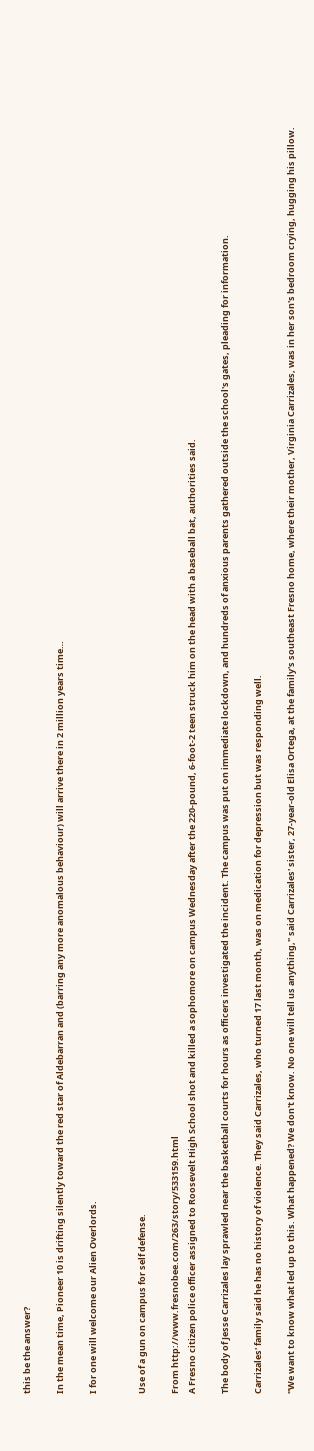this be the answer?

In the mean time, Pioneer 10 is drifting silently toward the red star of Aldebarran and (barring any more anomalous behaviour) will arrive there in 2 million years time…

I for one will welcome our Alien Overlords.


Use of a gun on campus for self defense.

From http://www.fresnobee.com/263/story/533159.html
A Fresno citizen police officer assigned to Roosevelt High School shot and killed a sophomore on campus Wednesday after the 220-pound, 6-foot-2 teen struck him on the head with a baseball bat, authorities said.

The body of Jesse Carrizales lay sprawled near the basketball courts for hours as officers investigated the incident. The campus was put on immediate lockdown, and hundreds of anxious parents gathered outside the school's gates, pleading for information.

Carrizales' family said he has no history of violence. They said Carrizales, who turned 17 last month, was on medication for depression but was responding well.

"We want to know what led up to this. What happened? We don't know. No one will tell us anything," said Carrizales' sister, 27-year-old Elisa Ortega, at the family's southeast Fresno home, where their mother, Virginia Carrizales, was in her son's bedroom crying, hugging his pillow.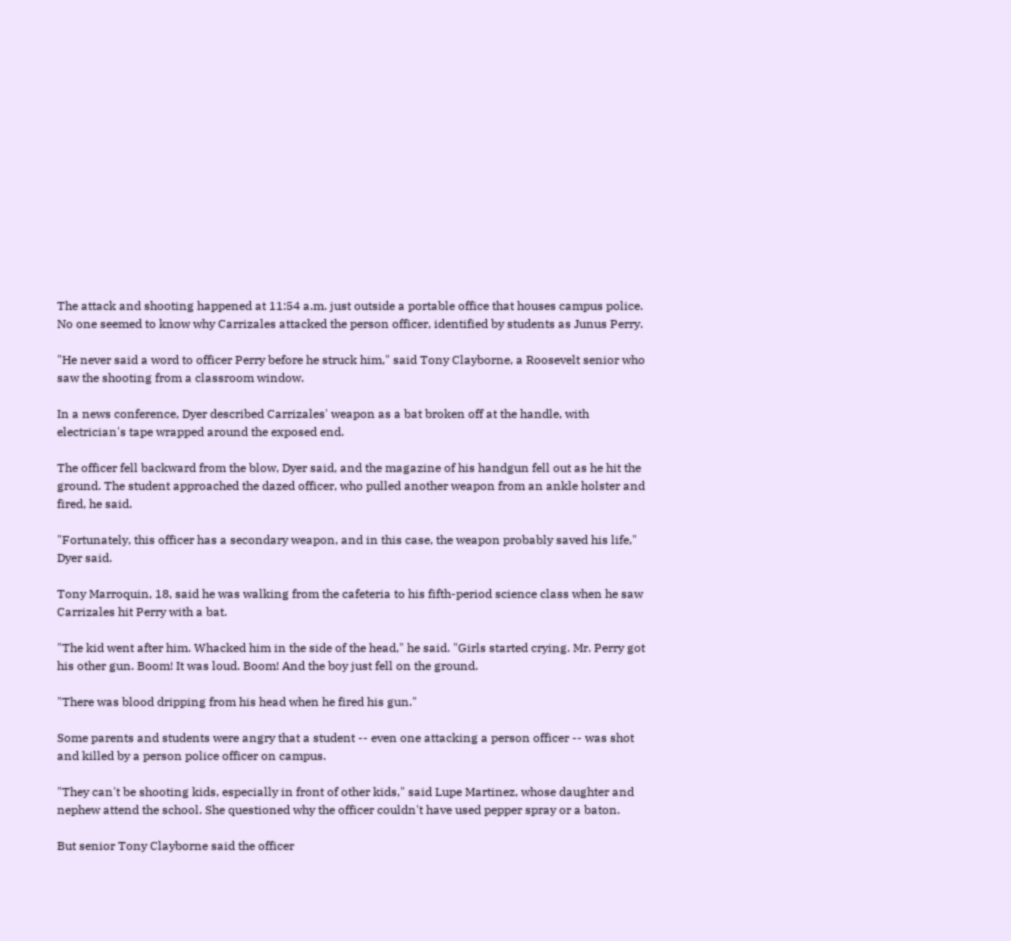The attack and shooting happened at 11:54 a.m. just outside a portable office that houses campus police. No one seemed to know why Carrizales attacked the person officer, identified by students as Junus Perry.

"He never said a word to officer Perry before he struck him," said Tony Clayborne, a Roosevelt senior who saw the shooting from a classroom window.

In a news conference, Dyer described Carrizales' weapon as a bat broken off at the handle, with electrician's tape wrapped around the exposed end.

The officer fell backward from the blow, Dyer said, and the magazine of his handgun fell out as he hit the ground. The student approached the dazed officer, who pulled another weapon from an ankle holster and fired, he said.

"Fortunately, this officer has a secondary weapon, and in this case, the weapon probably saved his life," Dyer said.

Tony Marroquin, 18, said he was walking from the cafeteria to his fifth-period science class when he saw Carrizales hit Perry with a bat.

"The kid went after him. Whacked him in the side of the head," he said. "Girls started crying. Mr. Perry got his other gun. Boom! It was loud. Boom! And the boy just fell on the ground.

"There was blood dripping from his head when he fired his gun."

Some parents and students were angry that a student -- even one attacking a person officer -- was shot and killed by a person police officer on campus.

"They can't be shooting kids, especially in front of other kids," said Lupe Martinez, whose daughter and nephew attend the school. She questioned why the officer couldn't have used pepper spray or a baton.

But senior Tony Clayborne said the officer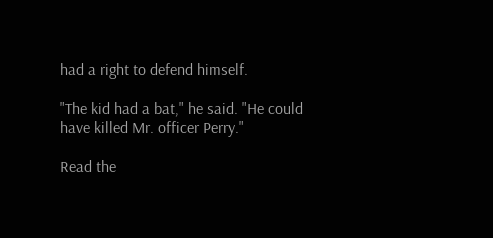had a right to defend himself.

"The kid had a bat," he said. "He could have killed Mr. officer Perry."

Read the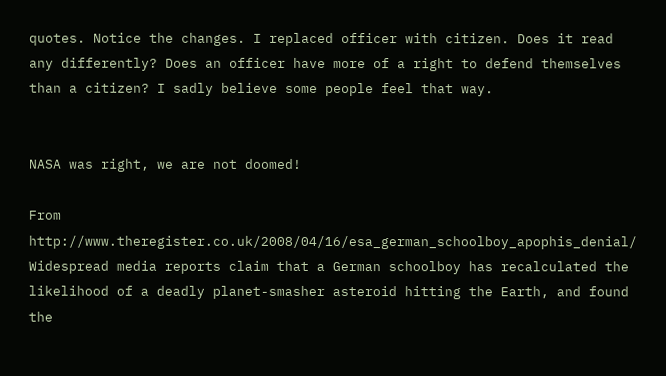quotes. Notice the changes. I replaced officer with citizen. Does it read any differently? Does an officer have more of a right to defend themselves than a citizen? I sadly believe some people feel that way.


NASA was right, we are not doomed!

From http://www.theregister.co.uk/2008/04/16/esa_german_schoolboy_apophis_denial/
Widespread media reports claim that a German schoolboy has recalculated the likelihood of a deadly planet-smasher asteroid hitting the Earth, and found the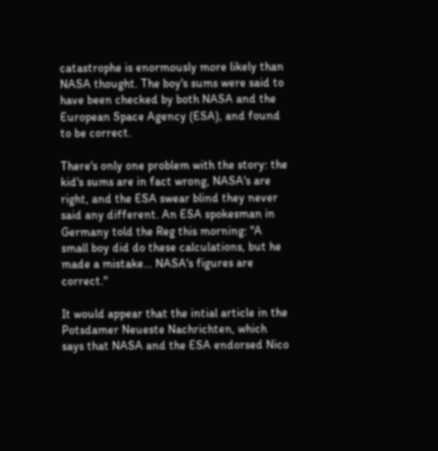catastrophe is enormously more likely than NASA thought. The boy's sums were said to have been checked by both NASA and the European Space Agency (ESA), and found to be correct.

There's only one problem with the story: the kid's sums are in fact wrong, NASA's are right, and the ESA swear blind they never said any different. An ESA spokesman in Germany told the Reg this morning: "A small boy did do these calculations, but he made a mistake... NASA's figures are correct."

It would appear that the intial article in the Potsdamer Neueste Nachrichten, which says that NASA and the ESA endorsed Nico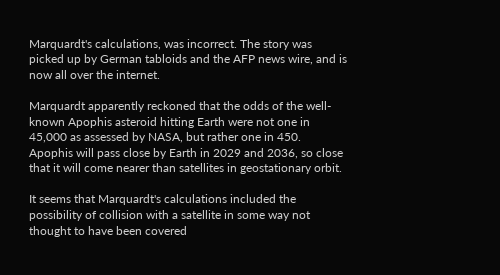Marquardt's calculations, was incorrect. The story was picked up by German tabloids and the AFP news wire, and is now all over the internet.

Marquardt apparently reckoned that the odds of the well-known Apophis asteroid hitting Earth were not one in 45,000 as assessed by NASA, but rather one in 450. Apophis will pass close by Earth in 2029 and 2036, so close that it will come nearer than satellites in geostationary orbit.

It seems that Marquardt's calculations included the possibility of collision with a satellite in some way not thought to have been covered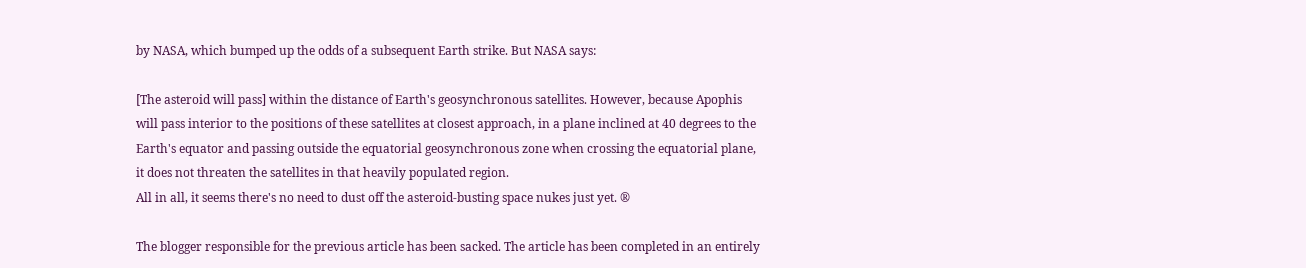by NASA, which bumped up the odds of a subsequent Earth strike. But NASA says:

[The asteroid will pass] within the distance of Earth's geosynchronous satellites. However, because Apophis will pass interior to the positions of these satellites at closest approach, in a plane inclined at 40 degrees to the Earth's equator and passing outside the equatorial geosynchronous zone when crossing the equatorial plane, it does not threaten the satellites in that heavily populated region.
All in all, it seems there's no need to dust off the asteroid-busting space nukes just yet. ®

The blogger responsible for the previous article has been sacked. The article has been completed in an entirely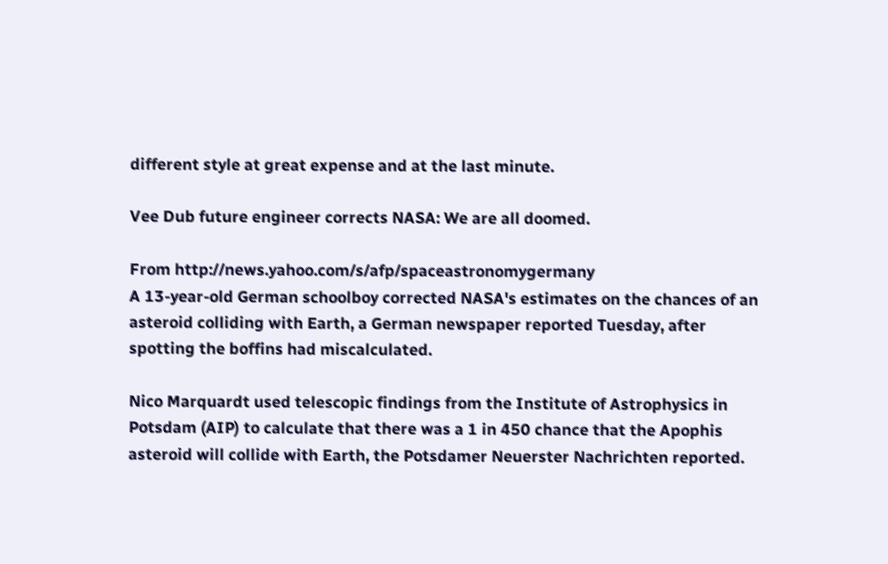different style at great expense and at the last minute.

Vee Dub future engineer corrects NASA: We are all doomed.

From http://news.yahoo.com/s/afp/spaceastronomygermany
A 13-year-old German schoolboy corrected NASA's estimates on the chances of an asteroid colliding with Earth, a German newspaper reported Tuesday, after spotting the boffins had miscalculated.

Nico Marquardt used telescopic findings from the Institute of Astrophysics in Potsdam (AIP) to calculate that there was a 1 in 450 chance that the Apophis asteroid will collide with Earth, the Potsdamer Neuerster Nachrichten reported.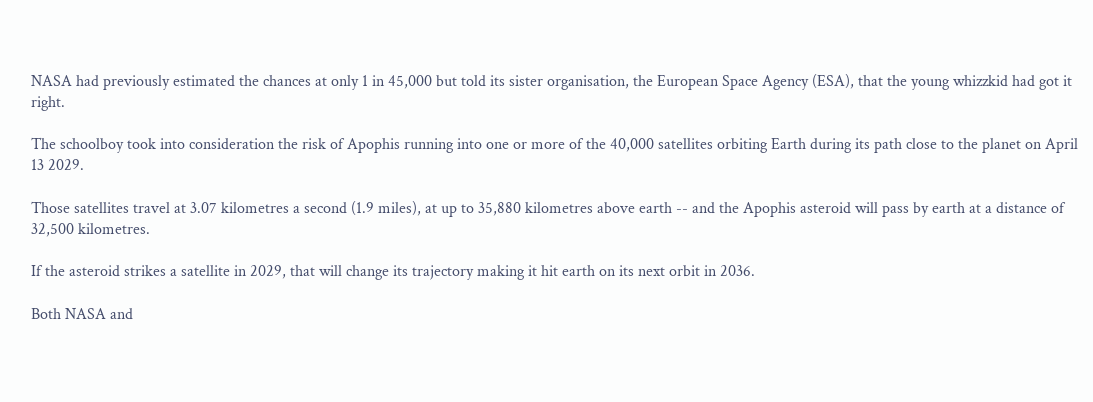NASA had previously estimated the chances at only 1 in 45,000 but told its sister organisation, the European Space Agency (ESA), that the young whizzkid had got it right.

The schoolboy took into consideration the risk of Apophis running into one or more of the 40,000 satellites orbiting Earth during its path close to the planet on April 13 2029.

Those satellites travel at 3.07 kilometres a second (1.9 miles), at up to 35,880 kilometres above earth -- and the Apophis asteroid will pass by earth at a distance of 32,500 kilometres.

If the asteroid strikes a satellite in 2029, that will change its trajectory making it hit earth on its next orbit in 2036.

Both NASA and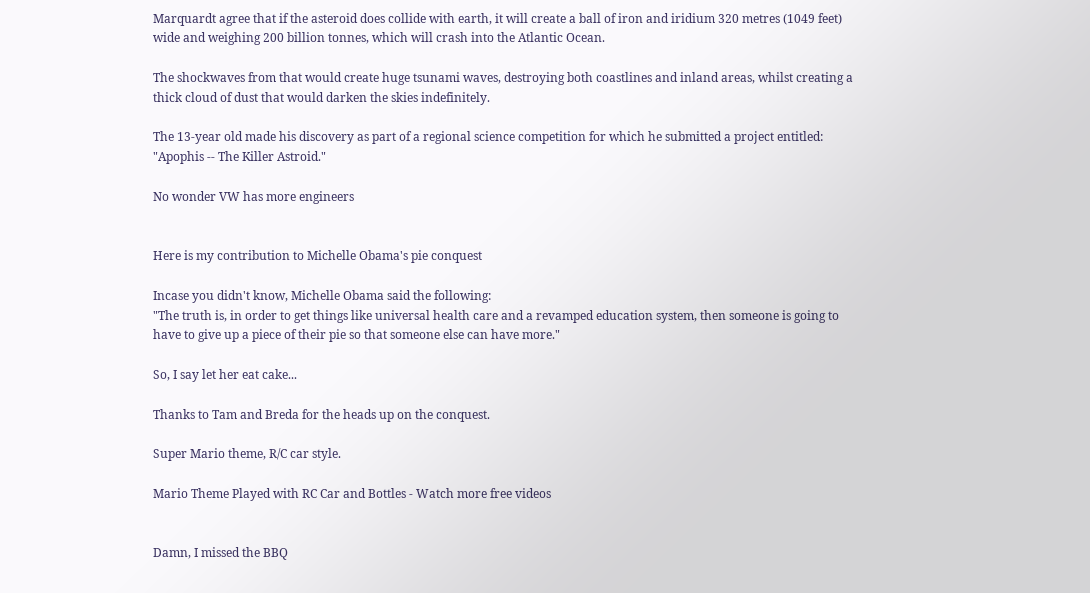Marquardt agree that if the asteroid does collide with earth, it will create a ball of iron and iridium 320 metres (1049 feet) wide and weighing 200 billion tonnes, which will crash into the Atlantic Ocean.

The shockwaves from that would create huge tsunami waves, destroying both coastlines and inland areas, whilst creating a thick cloud of dust that would darken the skies indefinitely.

The 13-year old made his discovery as part of a regional science competition for which he submitted a project entitled: "Apophis -- The Killer Astroid."

No wonder VW has more engineers


Here is my contribution to Michelle Obama's pie conquest

Incase you didn't know, Michelle Obama said the following:
"The truth is, in order to get things like universal health care and a revamped education system, then someone is going to have to give up a piece of their pie so that someone else can have more."

So, I say let her eat cake...

Thanks to Tam and Breda for the heads up on the conquest.

Super Mario theme, R/C car style.

Mario Theme Played with RC Car and Bottles - Watch more free videos


Damn, I missed the BBQ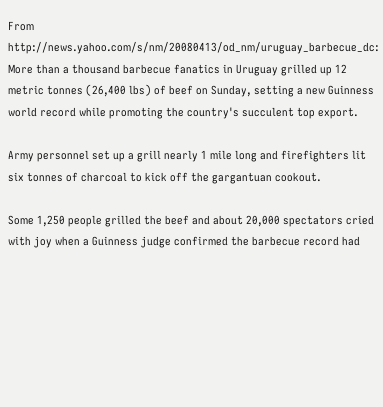From http://news.yahoo.com/s/nm/20080413/od_nm/uruguay_barbecue_dc:
More than a thousand barbecue fanatics in Uruguay grilled up 12 metric tonnes (26,400 lbs) of beef on Sunday, setting a new Guinness world record while promoting the country's succulent top export.

Army personnel set up a grill nearly 1 mile long and firefighters lit six tonnes of charcoal to kick off the gargantuan cookout.

Some 1,250 people grilled the beef and about 20,000 spectators cried with joy when a Guinness judge confirmed the barbecue record had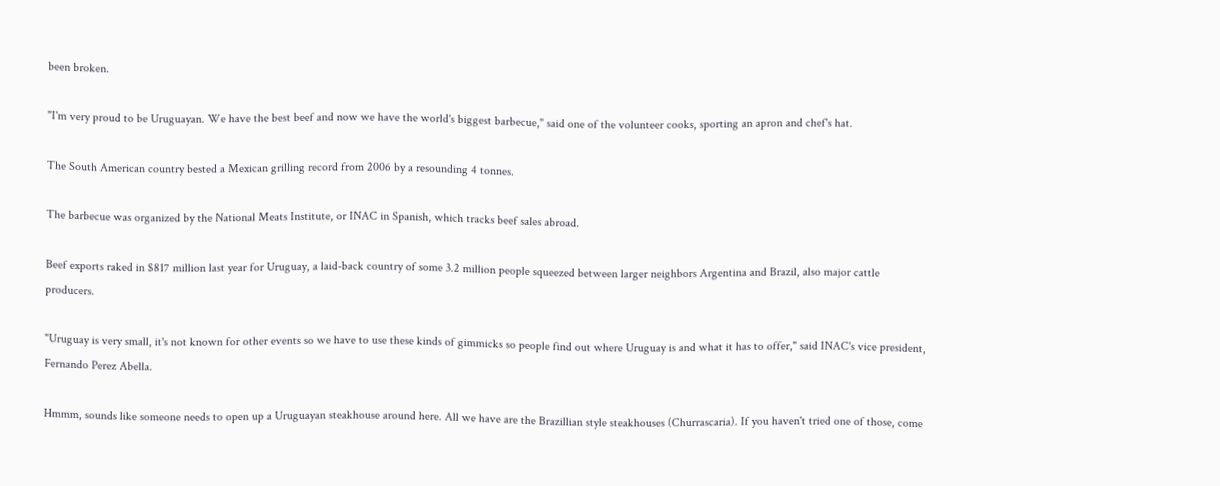been broken.

"I'm very proud to be Uruguayan. We have the best beef and now we have the world's biggest barbecue," said one of the volunteer cooks, sporting an apron and chef's hat.

The South American country bested a Mexican grilling record from 2006 by a resounding 4 tonnes.

The barbecue was organized by the National Meats Institute, or INAC in Spanish, which tracks beef sales abroad.

Beef exports raked in $817 million last year for Uruguay, a laid-back country of some 3.2 million people squeezed between larger neighbors Argentina and Brazil, also major cattle producers.

"Uruguay is very small, it's not known for other events so we have to use these kinds of gimmicks so people find out where Uruguay is and what it has to offer," said INAC's vice president, Fernando Perez Abella.

Hmmm, sounds like someone needs to open up a Uruguayan steakhouse around here. All we have are the Brazillian style steakhouses (Churrascaria). If you haven't tried one of those, come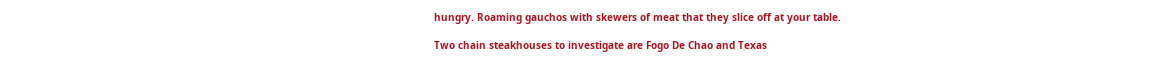hungry. Roaming gauchos with skewers of meat that they slice off at your table.

Two chain steakhouses to investigate are Fogo De Chao and Texas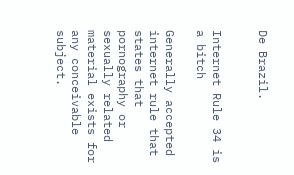De Brazil.


Internet Rule 34 is a bitch

Generally accepted internet rule that states that pornography or sexually related material exists for any conceivable subject.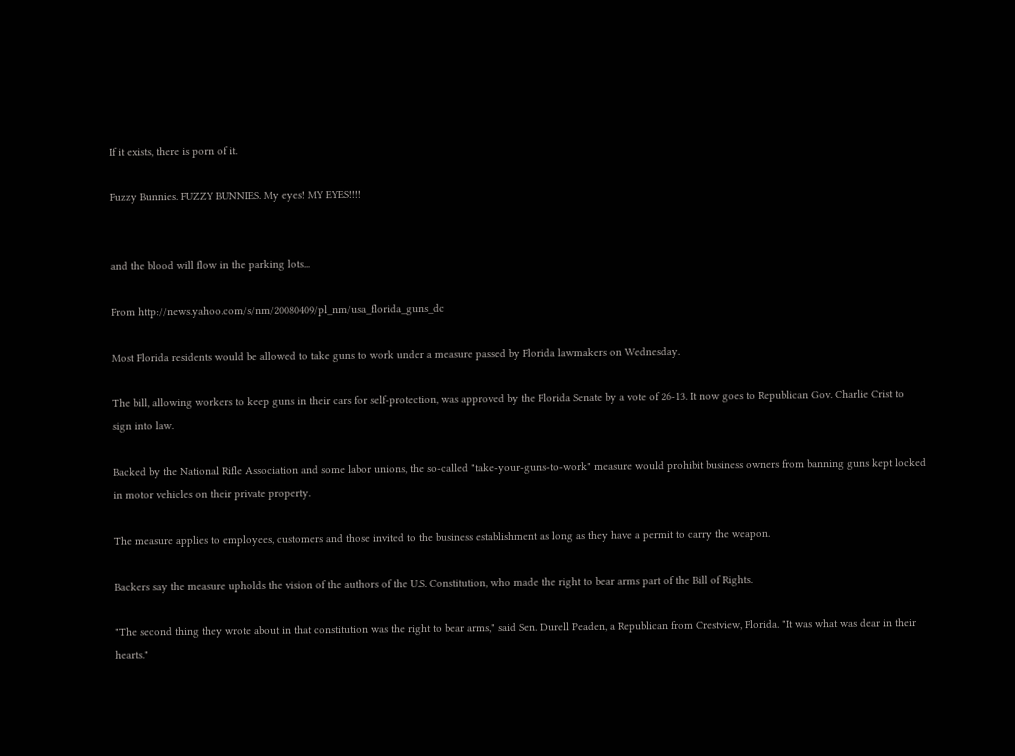If it exists, there is porn of it.

Fuzzy Bunnies. FUZZY BUNNIES. My eyes! MY EYES!!!!


and the blood will flow in the parking lots...

From http://news.yahoo.com/s/nm/20080409/pl_nm/usa_florida_guns_dc

Most Florida residents would be allowed to take guns to work under a measure passed by Florida lawmakers on Wednesday.

The bill, allowing workers to keep guns in their cars for self-protection, was approved by the Florida Senate by a vote of 26-13. It now goes to Republican Gov. Charlie Crist to sign into law.

Backed by the National Rifle Association and some labor unions, the so-called "take-your-guns-to-work" measure would prohibit business owners from banning guns kept locked in motor vehicles on their private property.

The measure applies to employees, customers and those invited to the business establishment as long as they have a permit to carry the weapon.

Backers say the measure upholds the vision of the authors of the U.S. Constitution, who made the right to bear arms part of the Bill of Rights.

"The second thing they wrote about in that constitution was the right to bear arms," said Sen. Durell Peaden, a Republican from Crestview, Florida. "It was what was dear in their hearts."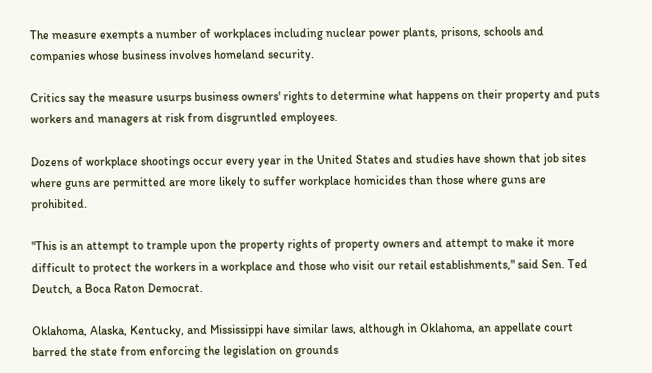The measure exempts a number of workplaces including nuclear power plants, prisons, schools and companies whose business involves homeland security.

Critics say the measure usurps business owners' rights to determine what happens on their property and puts workers and managers at risk from disgruntled employees.

Dozens of workplace shootings occur every year in the United States and studies have shown that job sites where guns are permitted are more likely to suffer workplace homicides than those where guns are prohibited.

"This is an attempt to trample upon the property rights of property owners and attempt to make it more difficult to protect the workers in a workplace and those who visit our retail establishments," said Sen. Ted Deutch, a Boca Raton Democrat.

Oklahoma, Alaska, Kentucky, and Mississippi have similar laws, although in Oklahoma, an appellate court barred the state from enforcing the legislation on grounds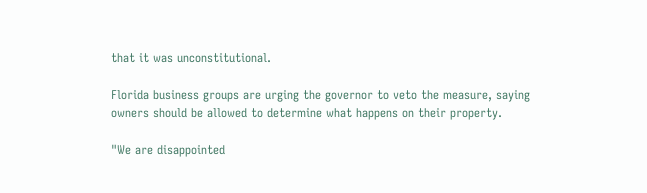that it was unconstitutional.

Florida business groups are urging the governor to veto the measure, saying owners should be allowed to determine what happens on their property.

"We are disappointed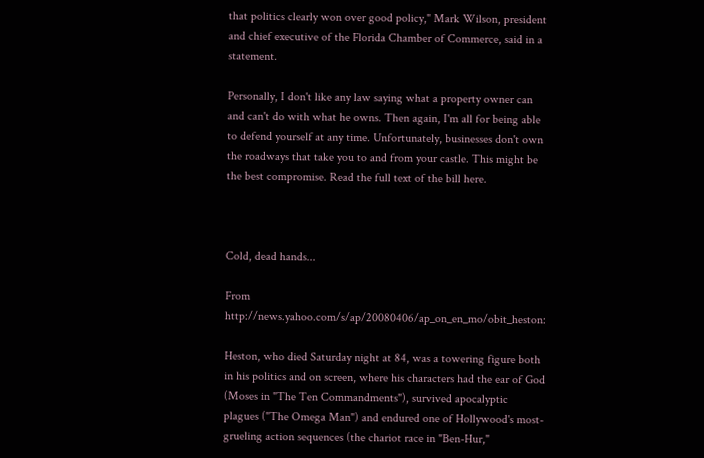that politics clearly won over good policy," Mark Wilson, president and chief executive of the Florida Chamber of Commerce, said in a statement.

Personally, I don't like any law saying what a property owner can and can't do with what he owns. Then again, I'm all for being able to defend yourself at any time. Unfortunately, businesses don't own the roadways that take you to and from your castle. This might be the best compromise. Read the full text of the bill here.



Cold, dead hands...

From http://news.yahoo.com/s/ap/20080406/ap_on_en_mo/obit_heston:

Heston, who died Saturday night at 84, was a towering figure both in his politics and on screen, where his characters had the ear of God (Moses in "The Ten Commandments"), survived apocalyptic plagues ("The Omega Man") and endured one of Hollywood's most-grueling action sequences (the chariot race in "Ben-Hur,"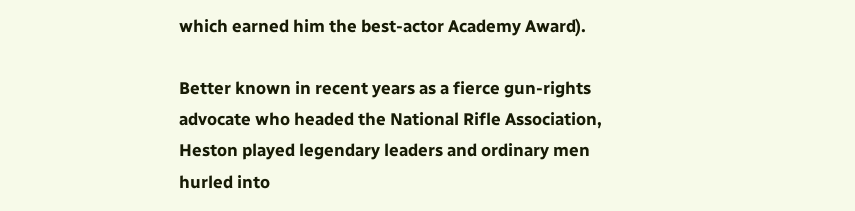which earned him the best-actor Academy Award).

Better known in recent years as a fierce gun-rights advocate who headed the National Rifle Association, Heston played legendary leaders and ordinary men hurled into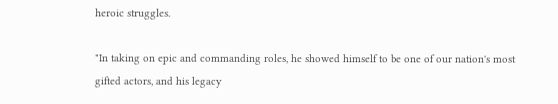heroic struggles.

"In taking on epic and commanding roles, he showed himself to be one of our nation's most gifted actors, and his legacy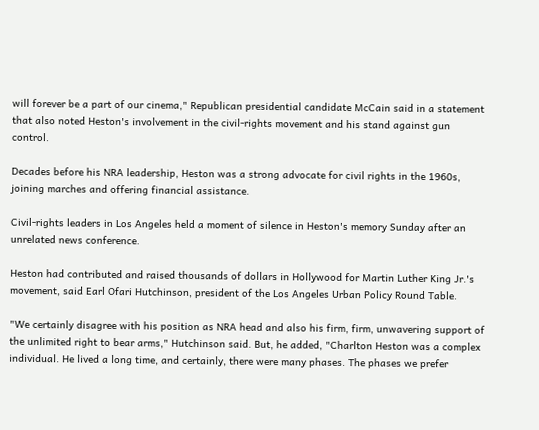will forever be a part of our cinema," Republican presidential candidate McCain said in a statement that also noted Heston's involvement in the civil-rights movement and his stand against gun control.

Decades before his NRA leadership, Heston was a strong advocate for civil rights in the 1960s, joining marches and offering financial assistance.

Civil-rights leaders in Los Angeles held a moment of silence in Heston's memory Sunday after an unrelated news conference.

Heston had contributed and raised thousands of dollars in Hollywood for Martin Luther King Jr.'s movement, said Earl Ofari Hutchinson, president of the Los Angeles Urban Policy Round Table.

"We certainly disagree with his position as NRA head and also his firm, firm, unwavering support of the unlimited right to bear arms," Hutchinson said. But, he added, "Charlton Heston was a complex individual. He lived a long time, and certainly, there were many phases. The phases we prefer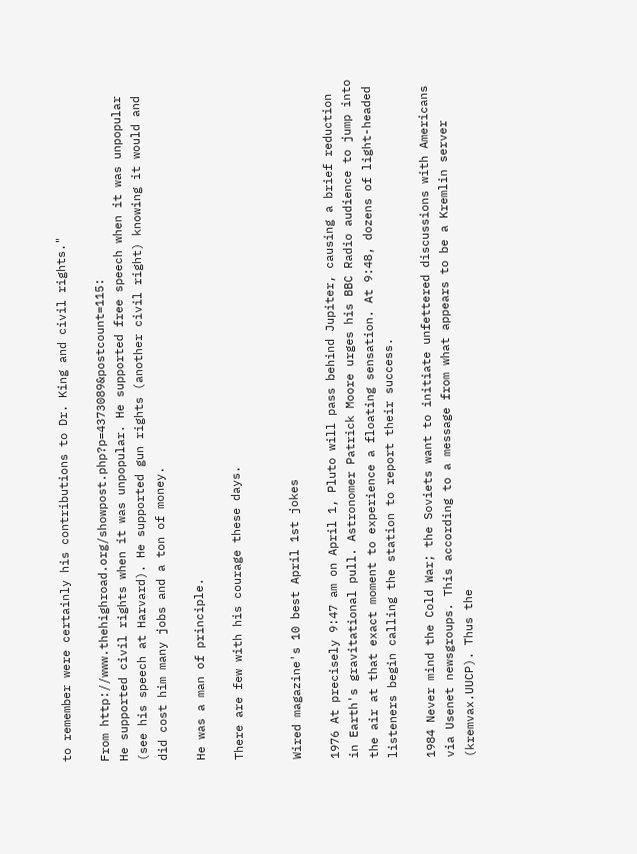to remember were certainly his contributions to Dr. King and civil rights."

From http://www.thehighroad.org/showpost.php?p=4373089&postcount=115:
He supported civil rights when it was unpopular. He supported free speech when it was unpopular (see his speech at Harvard). He supported gun rights (another civil right) knowing it would and did cost him many jobs and a ton of money.

He was a man of principle.

There are few with his courage these days.


Wired magazine's 10 best April 1st jokes

1976 At precisely 9:47 am on April 1, Pluto will pass behind Jupiter, causing a brief reduction in Earth's gravitational pull. Astronomer Patrick Moore urges his BBC Radio audience to jump into the air at that exact moment to experience a floating sensation. At 9:48, dozens of light-headed listeners begin calling the station to report their success.

1984 Never mind the Cold War; the Soviets want to initiate unfettered discussions with Americans via Usenet newsgroups. This according to a message from what appears to be a Kremlin server (kremvax.UUCP). Thus the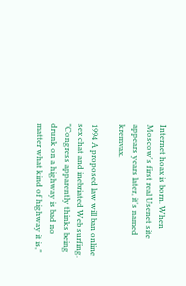Internet hoax is born. When Moscow's first real Usenet site appears years later, it's named kremvax.

1994 A proposed law will ban online sex chat and inebriated Web surfing. "Congress apparently thinks being drunk on a highway is bad no matter what kind of highway it is,"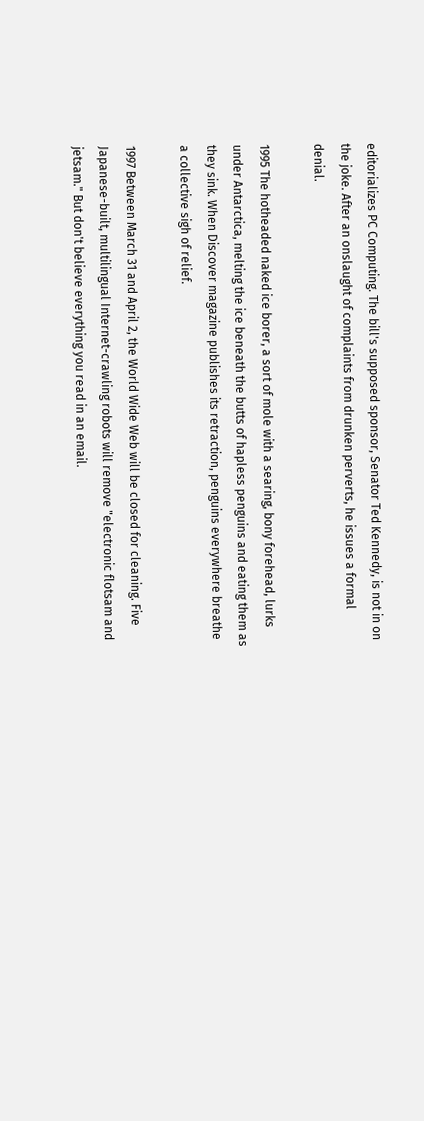editorializes PC Computing. The bill's supposed sponsor, Senator Ted Kennedy, is not in on the joke. After an onslaught of complaints from drunken perverts, he issues a formal denial.

1995 The hotheaded naked ice borer, a sort of mole with a searing, bony forehead, lurks under Antarctica, melting the ice beneath the butts of hapless penguins and eating them as they sink. When Discover magazine publishes its retraction, penguins everywhere breathe a collective sigh of relief.

1997 Between March 31 and April 2, the World Wide Web will be closed for cleaning. Five Japanese-built, multilingual Internet-crawling robots will remove "electronic flotsam and jetsam." But don't believe everything you read in an email.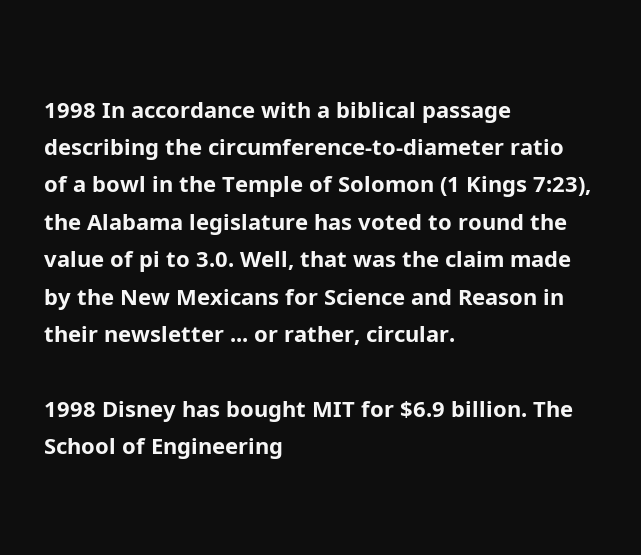1998 In accordance with a biblical passage describing the circumference-to-diameter ratio of a bowl in the Temple of Solomon (1 Kings 7:23), the Alabama legislature has voted to round the value of pi to 3.0. Well, that was the claim made by the New Mexicans for Science and Reason in their newsletter ... or rather, circular.

1998 Disney has bought MIT for $6.9 billion. The School of Engineering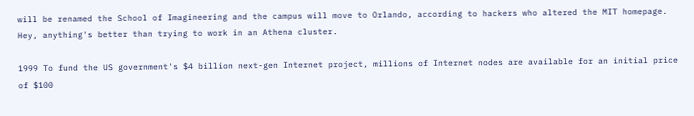will be renamed the School of Imagineering and the campus will move to Orlando, according to hackers who altered the MIT homepage. Hey, anything's better than trying to work in an Athena cluster.

1999 To fund the US government's $4 billion next-gen Internet project, millions of Internet nodes are available for an initial price of $100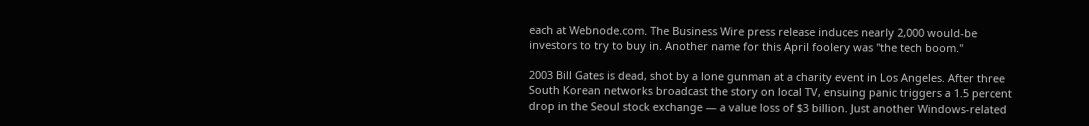each at Webnode.com. The Business Wire press release induces nearly 2,000 would-be investors to try to buy in. Another name for this April foolery was "the tech boom."

2003 Bill Gates is dead, shot by a lone gunman at a charity event in Los Angeles. After three South Korean networks broadcast the story on local TV, ensuing panic triggers a 1.5 percent drop in the Seoul stock exchange — a value loss of $3 billion. Just another Windows-related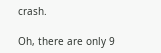crash.

Oh, there are only 9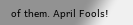of them. April Fools!